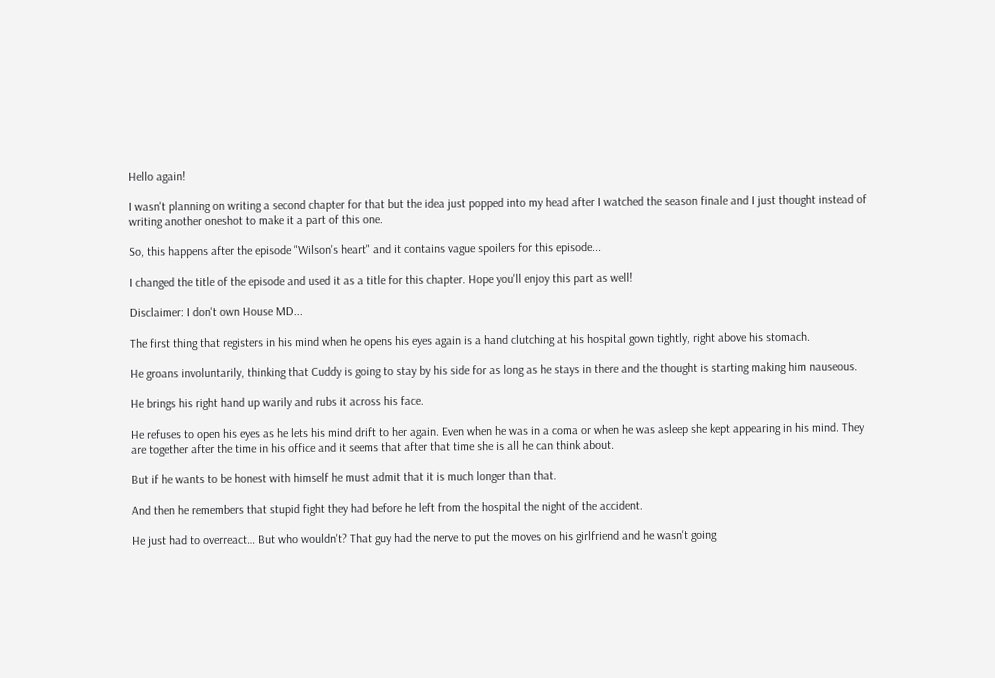Hello again!

I wasn't planning on writing a second chapter for that but the idea just popped into my head after I watched the season finale and I just thought instead of writing another oneshot to make it a part of this one.

So, this happens after the episode "Wilson's heart" and it contains vague spoilers for this episode...

I changed the title of the episode and used it as a title for this chapter. Hope you'll enjoy this part as well!

Disclaimer: I don't own House MD...

The first thing that registers in his mind when he opens his eyes again is a hand clutching at his hospital gown tightly, right above his stomach.

He groans involuntarily, thinking that Cuddy is going to stay by his side for as long as he stays in there and the thought is starting making him nauseous.

He brings his right hand up warily and rubs it across his face.

He refuses to open his eyes as he lets his mind drift to her again. Even when he was in a coma or when he was asleep she kept appearing in his mind. They are together after the time in his office and it seems that after that time she is all he can think about.

But if he wants to be honest with himself he must admit that it is much longer than that.

And then he remembers that stupid fight they had before he left from the hospital the night of the accident.

He just had to overreact… But who wouldn't? That guy had the nerve to put the moves on his girlfriend and he wasn't going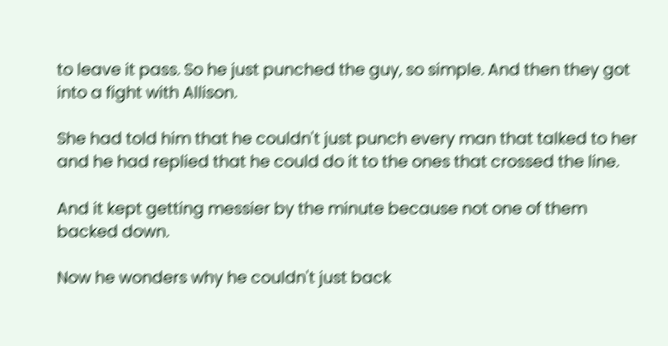to leave it pass. So he just punched the guy, so simple. And then they got into a fight with Allison.

She had told him that he couldn't just punch every man that talked to her and he had replied that he could do it to the ones that crossed the line.

And it kept getting messier by the minute because not one of them backed down.

Now he wonders why he couldn't just back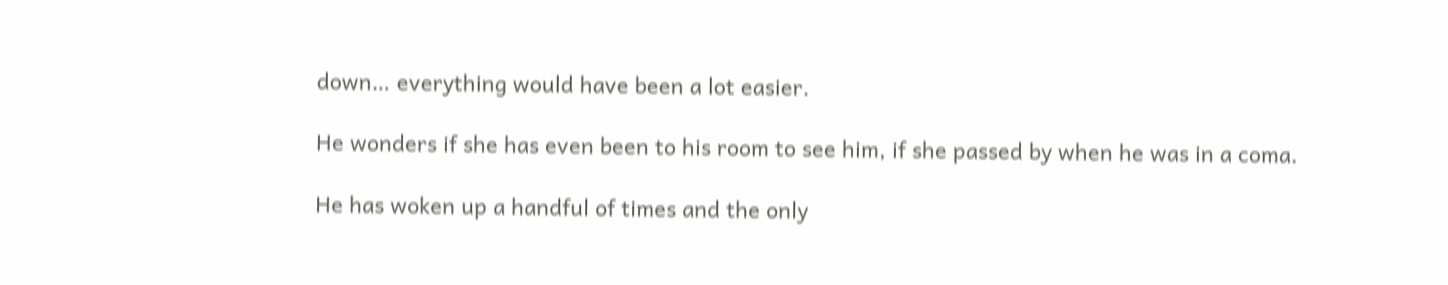down… everything would have been a lot easier.

He wonders if she has even been to his room to see him, if she passed by when he was in a coma.

He has woken up a handful of times and the only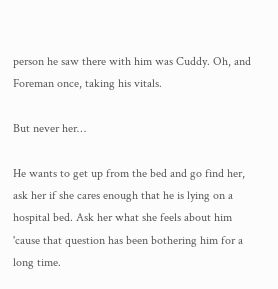person he saw there with him was Cuddy. Oh, and Foreman once, taking his vitals.

But never her…

He wants to get up from the bed and go find her, ask her if she cares enough that he is lying on a hospital bed. Ask her what she feels about him 'cause that question has been bothering him for a long time.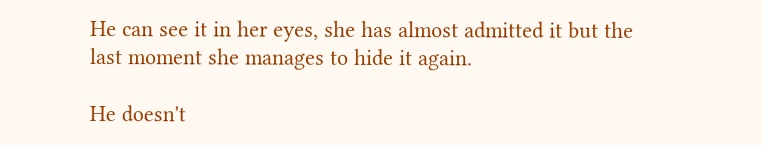He can see it in her eyes, she has almost admitted it but the last moment she manages to hide it again.

He doesn't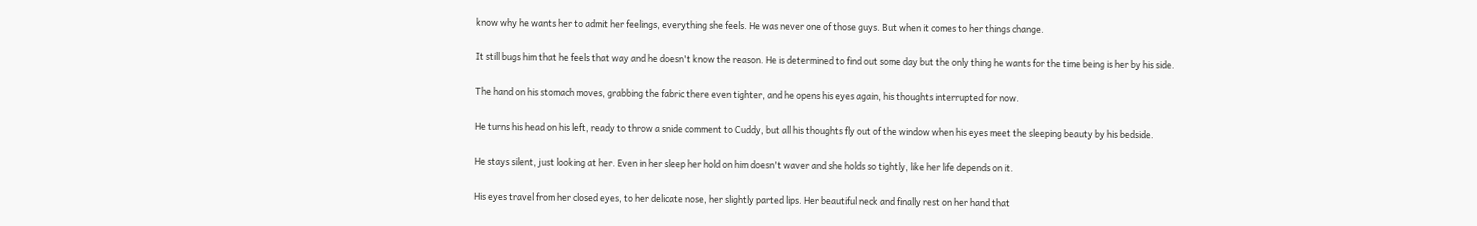know why he wants her to admit her feelings, everything she feels. He was never one of those guys. But when it comes to her things change.

It still bugs him that he feels that way and he doesn't know the reason. He is determined to find out some day but the only thing he wants for the time being is her by his side.

The hand on his stomach moves, grabbing the fabric there even tighter, and he opens his eyes again, his thoughts interrupted for now.

He turns his head on his left, ready to throw a snide comment to Cuddy, but all his thoughts fly out of the window when his eyes meet the sleeping beauty by his bedside.

He stays silent, just looking at her. Even in her sleep her hold on him doesn't waver and she holds so tightly, like her life depends on it.

His eyes travel from her closed eyes, to her delicate nose, her slightly parted lips. Her beautiful neck and finally rest on her hand that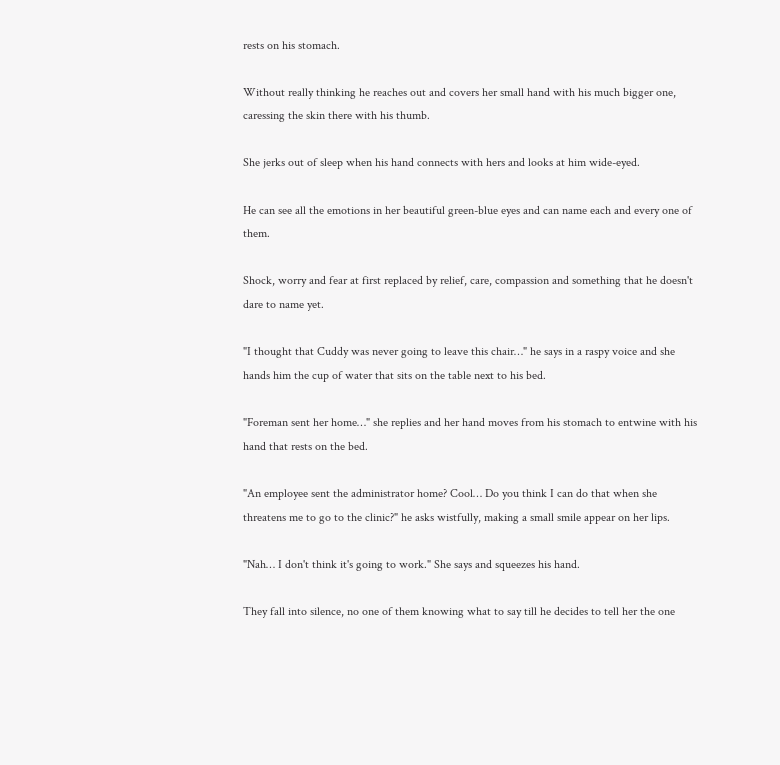rests on his stomach.

Without really thinking he reaches out and covers her small hand with his much bigger one, caressing the skin there with his thumb.

She jerks out of sleep when his hand connects with hers and looks at him wide-eyed.

He can see all the emotions in her beautiful green-blue eyes and can name each and every one of them.

Shock, worry and fear at first replaced by relief, care, compassion and something that he doesn't dare to name yet.

"I thought that Cuddy was never going to leave this chair…" he says in a raspy voice and she hands him the cup of water that sits on the table next to his bed.

"Foreman sent her home…" she replies and her hand moves from his stomach to entwine with his hand that rests on the bed.

"An employee sent the administrator home? Cool… Do you think I can do that when she threatens me to go to the clinic?" he asks wistfully, making a small smile appear on her lips.

"Nah… I don't think it's going to work." She says and squeezes his hand.

They fall into silence, no one of them knowing what to say till he decides to tell her the one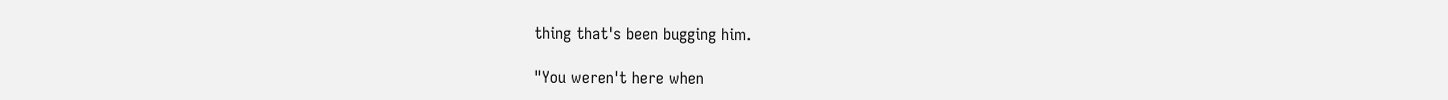thing that's been bugging him.

"You weren't here when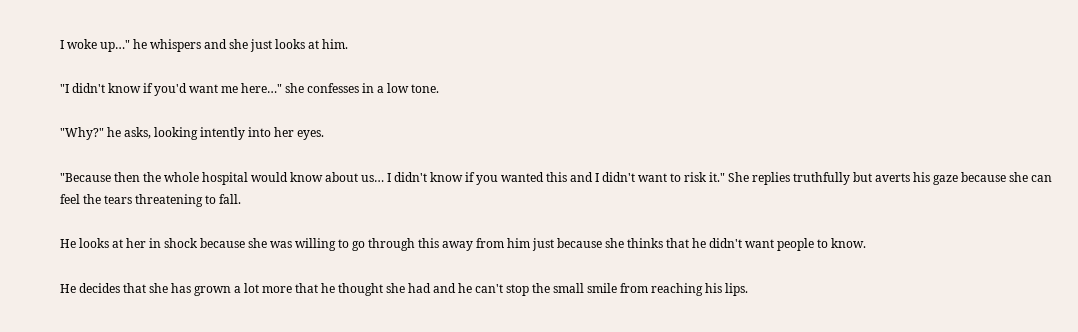I woke up…" he whispers and she just looks at him.

"I didn't know if you'd want me here…" she confesses in a low tone.

"Why?" he asks, looking intently into her eyes.

"Because then the whole hospital would know about us… I didn't know if you wanted this and I didn't want to risk it." She replies truthfully but averts his gaze because she can feel the tears threatening to fall.

He looks at her in shock because she was willing to go through this away from him just because she thinks that he didn't want people to know.

He decides that she has grown a lot more that he thought she had and he can't stop the small smile from reaching his lips.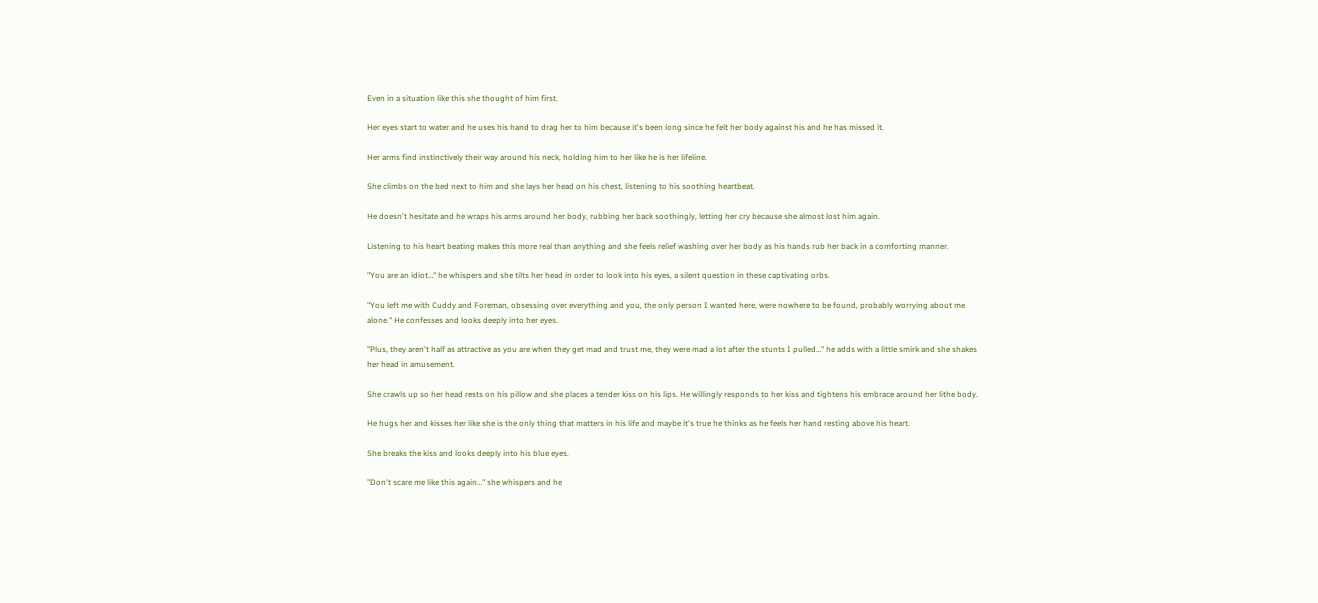Even in a situation like this she thought of him first.

Her eyes start to water and he uses his hand to drag her to him because it's been long since he felt her body against his and he has missed it.

Her arms find instinctively their way around his neck, holding him to her like he is her lifeline.

She climbs on the bed next to him and she lays her head on his chest, listening to his soothing heartbeat.

He doesn't hesitate and he wraps his arms around her body, rubbing her back soothingly, letting her cry because she almost lost him again.

Listening to his heart beating makes this more real than anything and she feels relief washing over her body as his hands rub her back in a comforting manner.

"You are an idiot…" he whispers and she tilts her head in order to look into his eyes, a silent question in these captivating orbs.

"You left me with Cuddy and Foreman, obsessing over everything and you, the only person I wanted here, were nowhere to be found, probably worrying about me alone." He confesses and looks deeply into her eyes.

"Plus, they aren't half as attractive as you are when they get mad and trust me, they were mad a lot after the stunts I pulled…" he adds with a little smirk and she shakes her head in amusement.

She crawls up so her head rests on his pillow and she places a tender kiss on his lips. He willingly responds to her kiss and tightens his embrace around her lithe body.

He hugs her and kisses her like she is the only thing that matters in his life and maybe it's true he thinks as he feels her hand resting above his heart.

She breaks the kiss and looks deeply into his blue eyes.

"Don't scare me like this again…" she whispers and he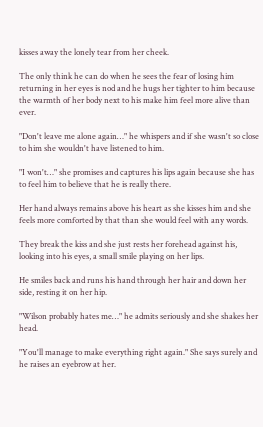kisses away the lonely tear from her cheek.

The only think he can do when he sees the fear of losing him returning in her eyes is nod and he hugs her tighter to him because the warmth of her body next to his make him feel more alive than ever.

"Don't leave me alone again…" he whispers and if she wasn't so close to him she wouldn't have listened to him.

"I won't…" she promises and captures his lips again because she has to feel him to believe that he is really there.

Her hand always remains above his heart as she kisses him and she feels more comforted by that than she would feel with any words.

They break the kiss and she just rests her forehead against his, looking into his eyes, a small smile playing on her lips.

He smiles back and runs his hand through her hair and down her side, resting it on her hip.

"Wilson probably hates me…" he admits seriously and she shakes her head.

"You'll manage to make everything right again." She says surely and he raises an eyebrow at her.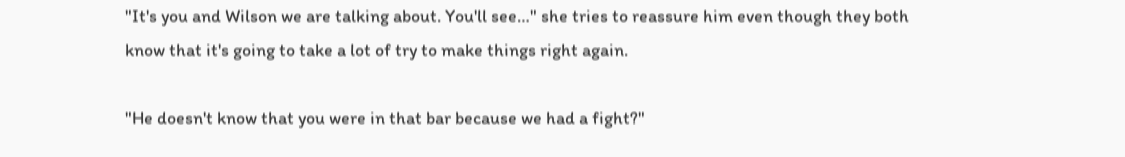"It's you and Wilson we are talking about. You'll see…" she tries to reassure him even though they both know that it's going to take a lot of try to make things right again.

"He doesn't know that you were in that bar because we had a fight?"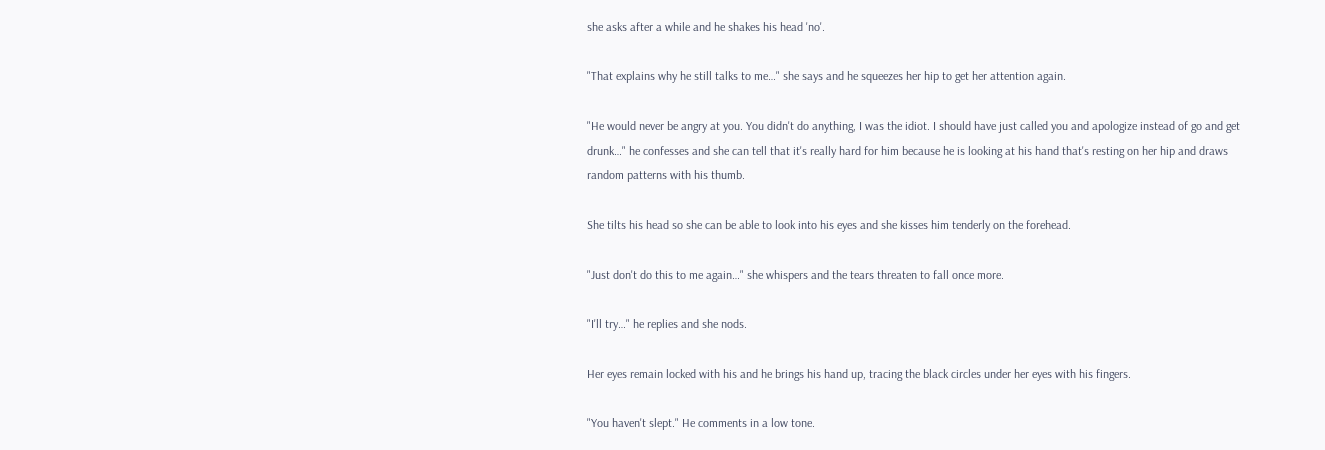she asks after a while and he shakes his head 'no'.

"That explains why he still talks to me…" she says and he squeezes her hip to get her attention again.

"He would never be angry at you. You didn't do anything, I was the idiot. I should have just called you and apologize instead of go and get drunk…" he confesses and she can tell that it's really hard for him because he is looking at his hand that's resting on her hip and draws random patterns with his thumb.

She tilts his head so she can be able to look into his eyes and she kisses him tenderly on the forehead.

"Just don't do this to me again…" she whispers and the tears threaten to fall once more.

"I'll try…" he replies and she nods.

Her eyes remain locked with his and he brings his hand up, tracing the black circles under her eyes with his fingers.

"You haven't slept." He comments in a low tone.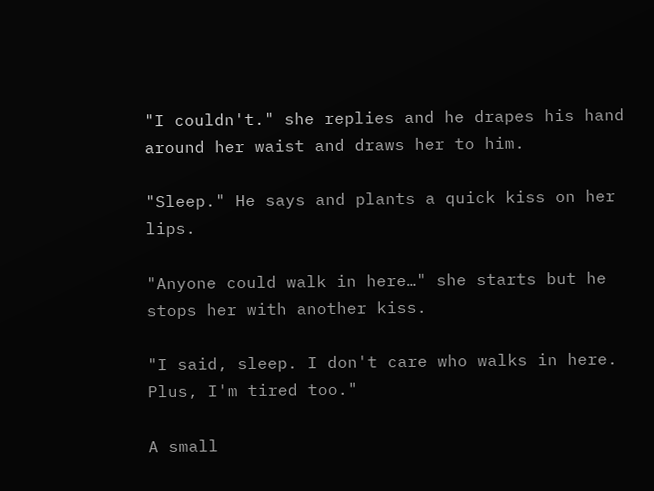"I couldn't." she replies and he drapes his hand around her waist and draws her to him.

"Sleep." He says and plants a quick kiss on her lips.

"Anyone could walk in here…" she starts but he stops her with another kiss.

"I said, sleep. I don't care who walks in here. Plus, I'm tired too."

A small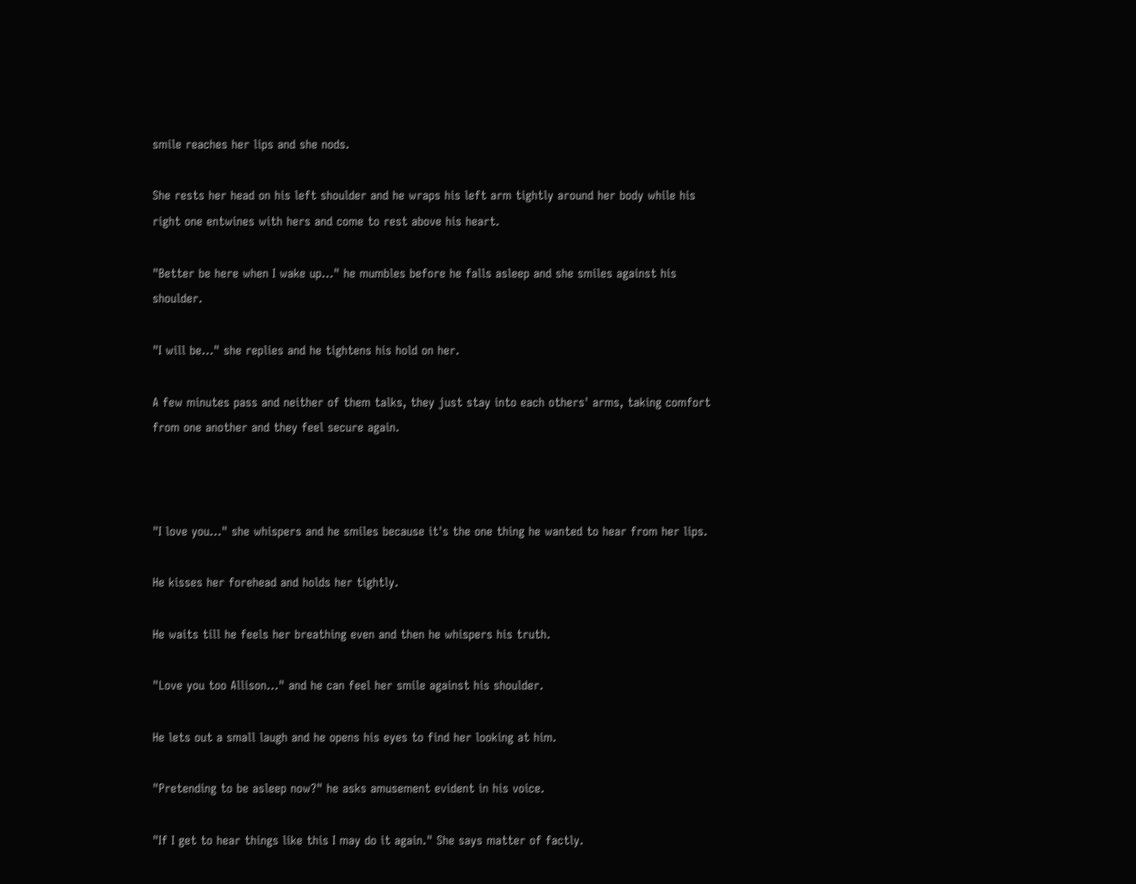smile reaches her lips and she nods.

She rests her head on his left shoulder and he wraps his left arm tightly around her body while his right one entwines with hers and come to rest above his heart.

"Better be here when I wake up…" he mumbles before he falls asleep and she smiles against his shoulder.

"I will be…" she replies and he tightens his hold on her.

A few minutes pass and neither of them talks, they just stay into each others' arms, taking comfort from one another and they feel secure again.



"I love you…" she whispers and he smiles because it's the one thing he wanted to hear from her lips.

He kisses her forehead and holds her tightly.

He waits till he feels her breathing even and then he whispers his truth.

"Love you too Allison…" and he can feel her smile against his shoulder.

He lets out a small laugh and he opens his eyes to find her looking at him.

"Pretending to be asleep now?" he asks amusement evident in his voice.

"If I get to hear things like this I may do it again." She says matter of factly.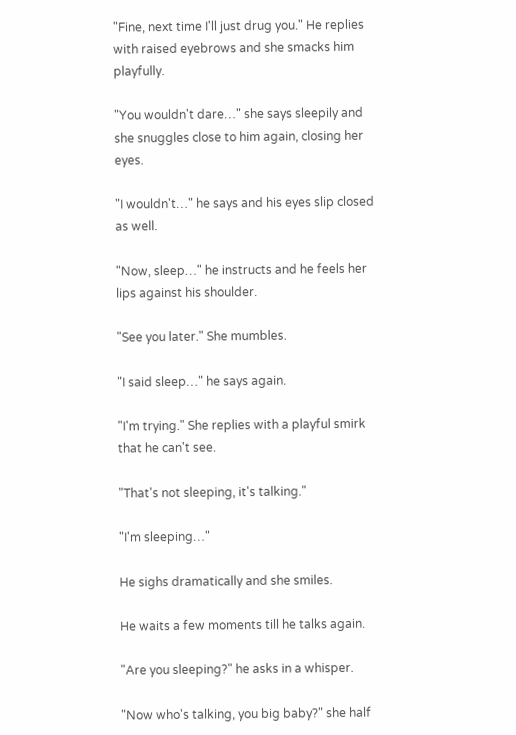"Fine, next time I'll just drug you." He replies with raised eyebrows and she smacks him playfully.

"You wouldn't dare…" she says sleepily and she snuggles close to him again, closing her eyes.

"I wouldn't…" he says and his eyes slip closed as well.

"Now, sleep…" he instructs and he feels her lips against his shoulder.

"See you later." She mumbles.

"I said sleep…" he says again.

"I'm trying." She replies with a playful smirk that he can't see.

"That's not sleeping, it's talking."

"I'm sleeping…"

He sighs dramatically and she smiles.

He waits a few moments till he talks again.

"Are you sleeping?" he asks in a whisper.

"Now who's talking, you big baby?" she half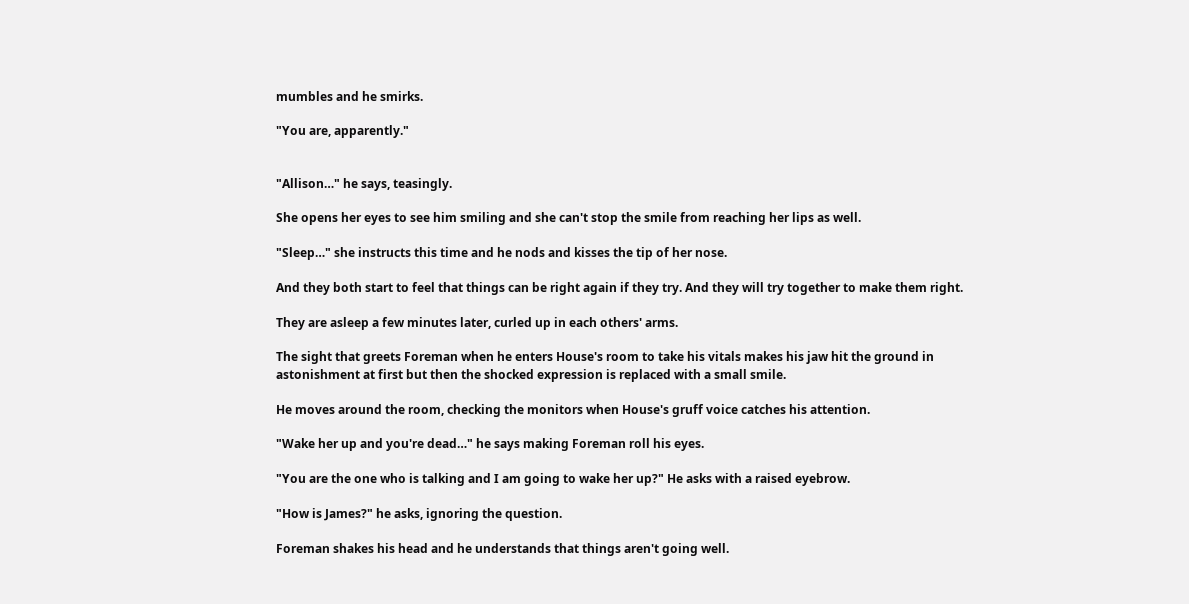mumbles and he smirks.

"You are, apparently."


"Allison…" he says, teasingly.

She opens her eyes to see him smiling and she can't stop the smile from reaching her lips as well.

"Sleep…" she instructs this time and he nods and kisses the tip of her nose.

And they both start to feel that things can be right again if they try. And they will try together to make them right.

They are asleep a few minutes later, curled up in each others' arms.

The sight that greets Foreman when he enters House's room to take his vitals makes his jaw hit the ground in astonishment at first but then the shocked expression is replaced with a small smile.

He moves around the room, checking the monitors when House's gruff voice catches his attention.

"Wake her up and you're dead…" he says making Foreman roll his eyes.

"You are the one who is talking and I am going to wake her up?" He asks with a raised eyebrow.

"How is James?" he asks, ignoring the question.

Foreman shakes his head and he understands that things aren't going well.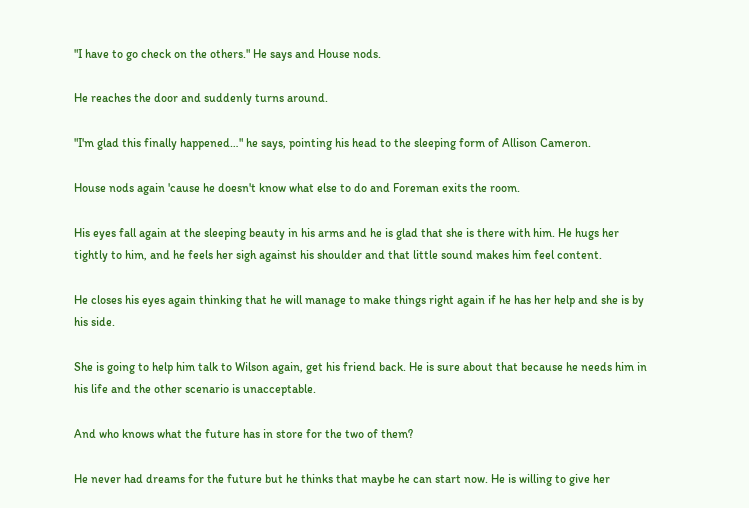"I have to go check on the others." He says and House nods.

He reaches the door and suddenly turns around.

"I'm glad this finally happened…" he says, pointing his head to the sleeping form of Allison Cameron.

House nods again 'cause he doesn't know what else to do and Foreman exits the room.

His eyes fall again at the sleeping beauty in his arms and he is glad that she is there with him. He hugs her tightly to him, and he feels her sigh against his shoulder and that little sound makes him feel content.

He closes his eyes again thinking that he will manage to make things right again if he has her help and she is by his side.

She is going to help him talk to Wilson again, get his friend back. He is sure about that because he needs him in his life and the other scenario is unacceptable.

And who knows what the future has in store for the two of them?

He never had dreams for the future but he thinks that maybe he can start now. He is willing to give her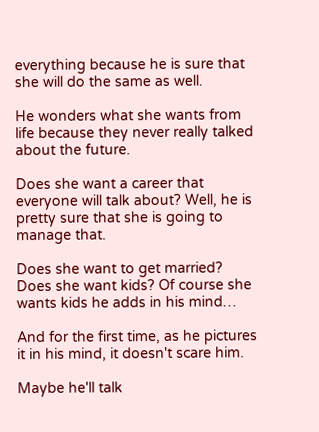everything because he is sure that she will do the same as well.

He wonders what she wants from life because they never really talked about the future.

Does she want a career that everyone will talk about? Well, he is pretty sure that she is going to manage that.

Does she want to get married? Does she want kids? Of course she wants kids he adds in his mind…

And for the first time, as he pictures it in his mind, it doesn't scare him.

Maybe he'll talk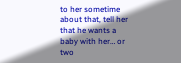to her sometime about that, tell her that he wants a baby with her… or two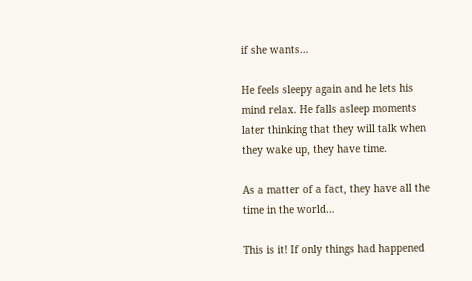if she wants…

He feels sleepy again and he lets his mind relax. He falls asleep moments later thinking that they will talk when they wake up, they have time.

As a matter of a fact, they have all the time in the world…

This is it! If only things had happened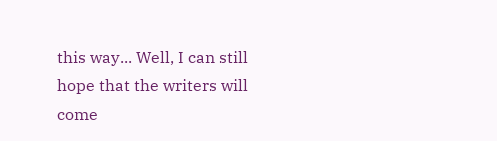this way... Well, I can still hope that the writers will come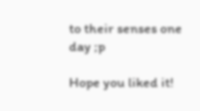to their senses one day ;p

Hope you liked it!